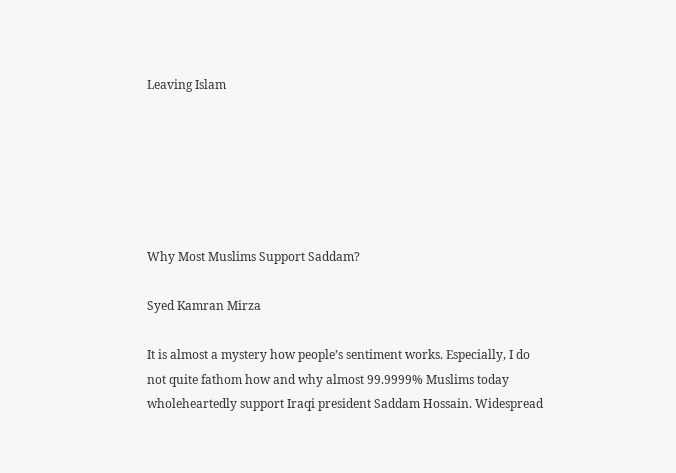Leaving Islam






Why Most Muslims Support Saddam?

Syed Kamran Mirza

It is almost a mystery how people’s sentiment works. Especially, I do not quite fathom how and why almost 99.9999% Muslims today wholeheartedly support Iraqi president Saddam Hossain. Widespread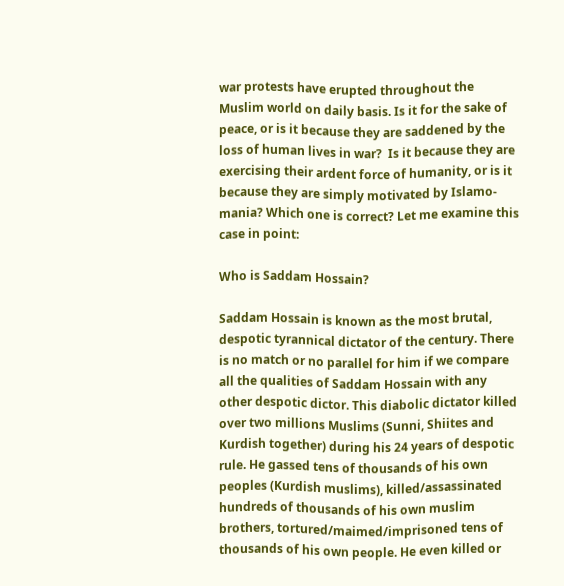war protests have erupted throughout the Muslim world on daily basis. Is it for the sake of peace, or is it because they are saddened by the loss of human lives in war?  Is it because they are exercising their ardent force of humanity, or is it because they are simply motivated by Islamo-mania? Which one is correct? Let me examine this case in point:

Who is Saddam Hossain?

Saddam Hossain is known as the most brutal, despotic tyrannical dictator of the century. There is no match or no parallel for him if we compare all the qualities of Saddam Hossain with any other despotic dictor. This diabolic dictator killed over two millions Muslims (Sunni, Shiites and Kurdish together) during his 24 years of despotic rule. He gassed tens of thousands of his own peoples (Kurdish muslims), killed/assassinated hundreds of thousands of his own muslim brothers, tortured/maimed/imprisoned tens of thousands of his own people. He even killed or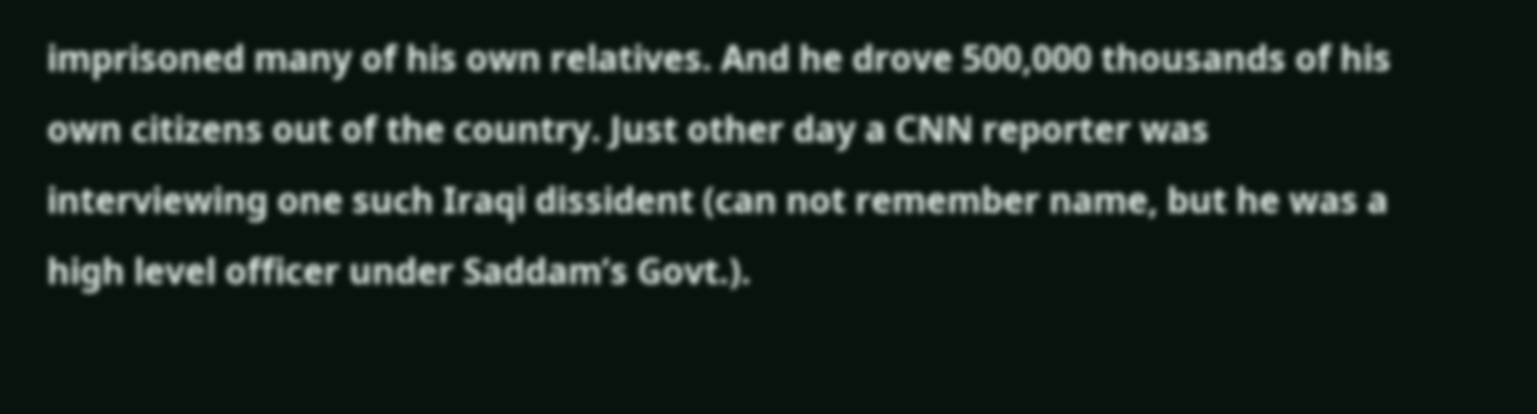imprisoned many of his own relatives. And he drove 500,000 thousands of his own citizens out of the country. Just other day a CNN reporter was interviewing one such Iraqi dissident (can not remember name, but he was a high level officer under Saddam’s Govt.).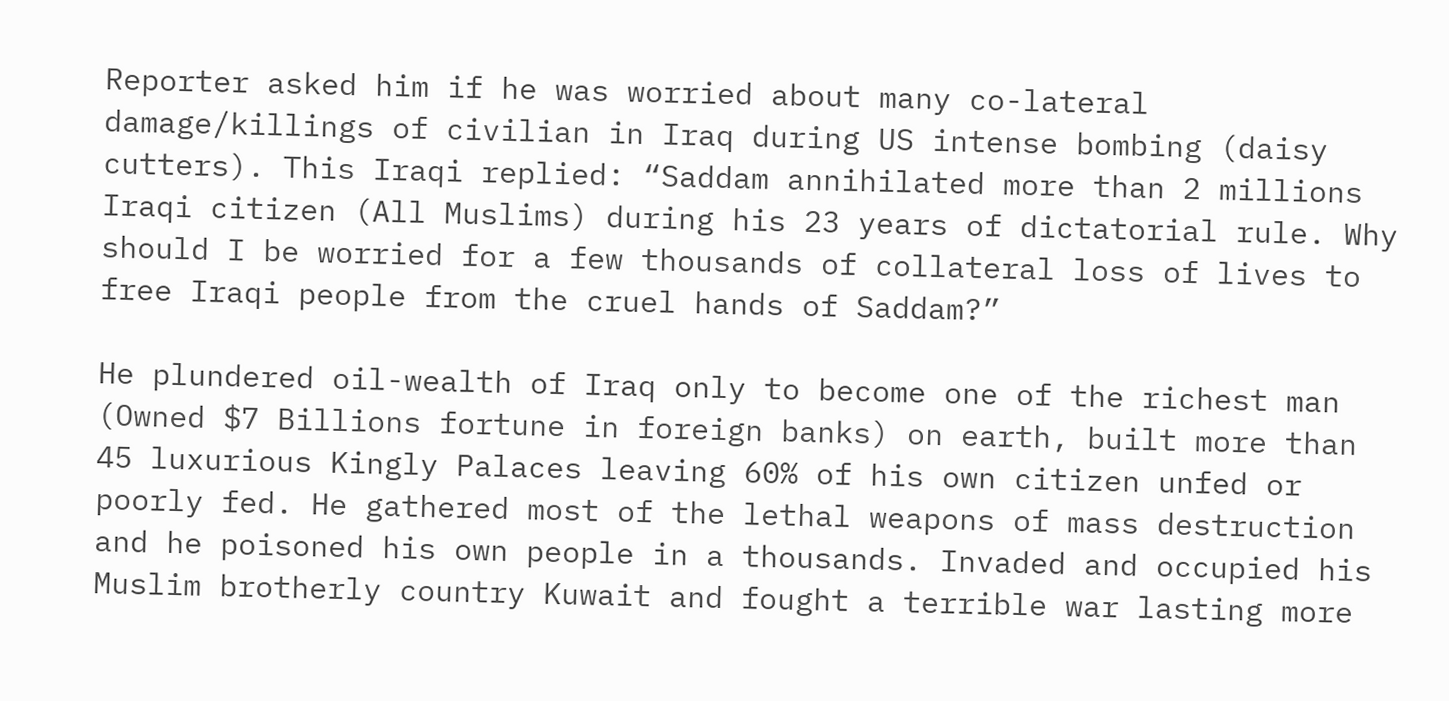Reporter asked him if he was worried about many co-lateral damage/killings of civilian in Iraq during US intense bombing (daisy cutters). This Iraqi replied: “Saddam annihilated more than 2 millions Iraqi citizen (All Muslims) during his 23 years of dictatorial rule. Why should I be worried for a few thousands of collateral loss of lives to free Iraqi people from the cruel hands of Saddam?”

He plundered oil-wealth of Iraq only to become one of the richest man (Owned $7 Billions fortune in foreign banks) on earth, built more than 45 luxurious Kingly Palaces leaving 60% of his own citizen unfed or poorly fed. He gathered most of the lethal weapons of mass destruction and he poisoned his own people in a thousands. Invaded and occupied his Muslim brotherly country Kuwait and fought a terrible war lasting more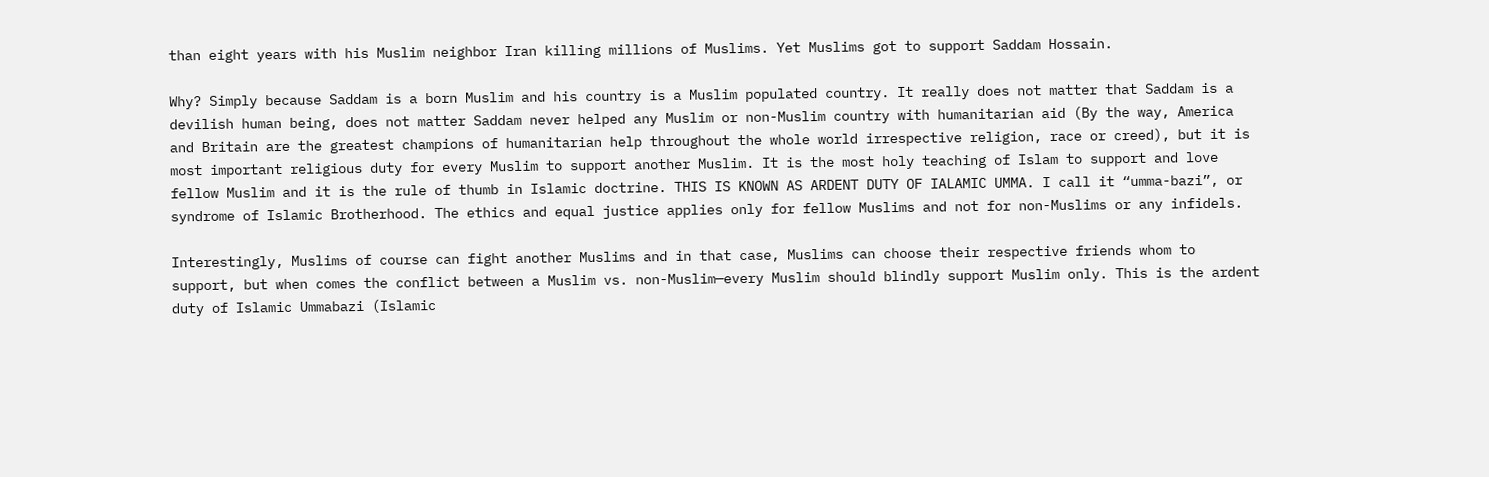than eight years with his Muslim neighbor Iran killing millions of Muslims. Yet Muslims got to support Saddam Hossain.

Why? Simply because Saddam is a born Muslim and his country is a Muslim populated country. It really does not matter that Saddam is a devilish human being, does not matter Saddam never helped any Muslim or non-Muslim country with humanitarian aid (By the way, America and Britain are the greatest champions of humanitarian help throughout the whole world irrespective religion, race or creed), but it is most important religious duty for every Muslim to support another Muslim. It is the most holy teaching of Islam to support and love fellow Muslim and it is the rule of thumb in Islamic doctrine. THIS IS KNOWN AS ARDENT DUTY OF IALAMIC UMMA. I call it “umma-bazi”, or syndrome of Islamic Brotherhood. The ethics and equal justice applies only for fellow Muslims and not for non-Muslims or any infidels.

Interestingly, Muslims of course can fight another Muslims and in that case, Muslims can choose their respective friends whom to support, but when comes the conflict between a Muslim vs. non-Muslim—every Muslim should blindly support Muslim only. This is the ardent duty of Islamic Ummabazi (Islamic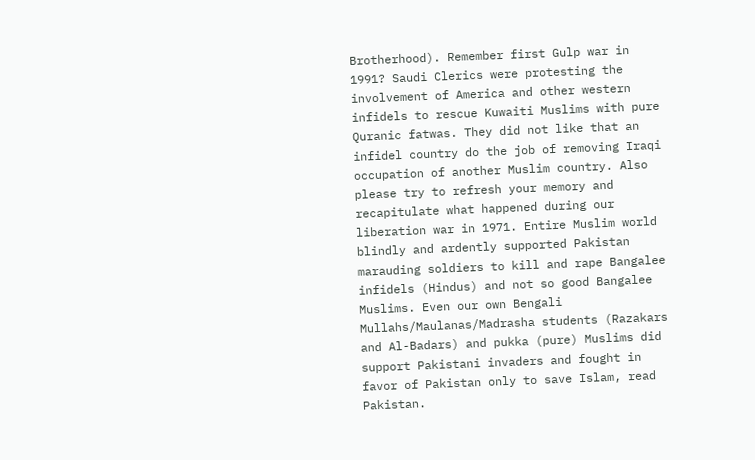Brotherhood). Remember first Gulp war in 1991? Saudi Clerics were protesting the involvement of America and other western infidels to rescue Kuwaiti Muslims with pure Quranic fatwas. They did not like that an infidel country do the job of removing Iraqi occupation of another Muslim country. Also please try to refresh your memory and recapitulate what happened during our liberation war in 1971. Entire Muslim world blindly and ardently supported Pakistan marauding soldiers to kill and rape Bangalee infidels (Hindus) and not so good Bangalee Muslims. Even our own Bengali Mullahs/Maulanas/Madrasha students (Razakars and Al-Badars) and pukka (pure) Muslims did support Pakistani invaders and fought in favor of Pakistan only to save Islam, read Pakistan.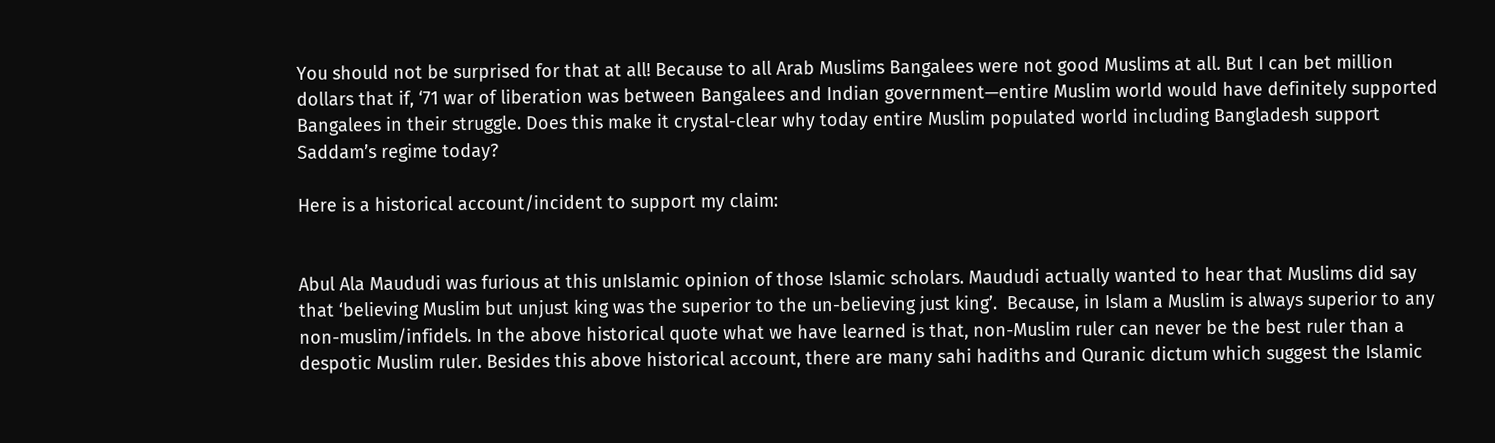You should not be surprised for that at all! Because to all Arab Muslims Bangalees were not good Muslims at all. But I can bet million dollars that if, ‘71 war of liberation was between Bangalees and Indian government—entire Muslim world would have definitely supported Bangalees in their struggle. Does this make it crystal-clear why today entire Muslim populated world including Bangladesh support Saddam’s regime today?

Here is a historical account/incident to support my claim:


Abul Ala Maududi was furious at this unIslamic opinion of those Islamic scholars. Maududi actually wanted to hear that Muslims did say that ‘believing Muslim but unjust king was the superior to the un-believing just king’.  Because, in Islam a Muslim is always superior to any non-muslim/infidels. In the above historical quote what we have learned is that, non-Muslim ruler can never be the best ruler than a despotic Muslim ruler. Besides this above historical account, there are many sahi hadiths and Quranic dictum which suggest the Islamic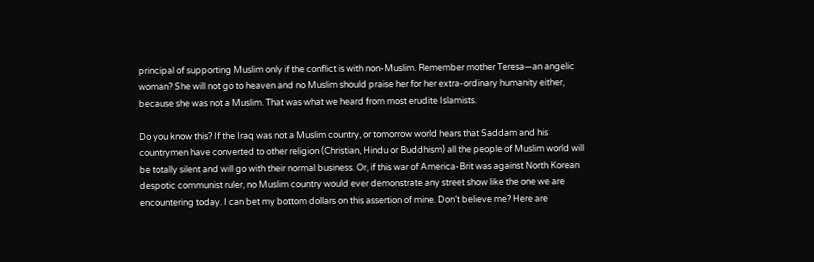principal of supporting Muslim only if the conflict is with non-Muslim. Remember mother Teresa—an angelic woman? She will not go to heaven and no Muslim should praise her for her extra-ordinary humanity either, because she was not a Muslim. That was what we heard from most erudite Islamists.

Do you know this? If the Iraq was not a Muslim country, or tomorrow world hears that Saddam and his countrymen have converted to other religion (Christian, Hindu or Buddhism) all the people of Muslim world will be totally silent and will go with their normal business. Or, if this war of America-Brit was against North Korean despotic communist ruler, no Muslim country would ever demonstrate any street show like the one we are encountering today. I can bet my bottom dollars on this assertion of mine. Don’t believe me? Here are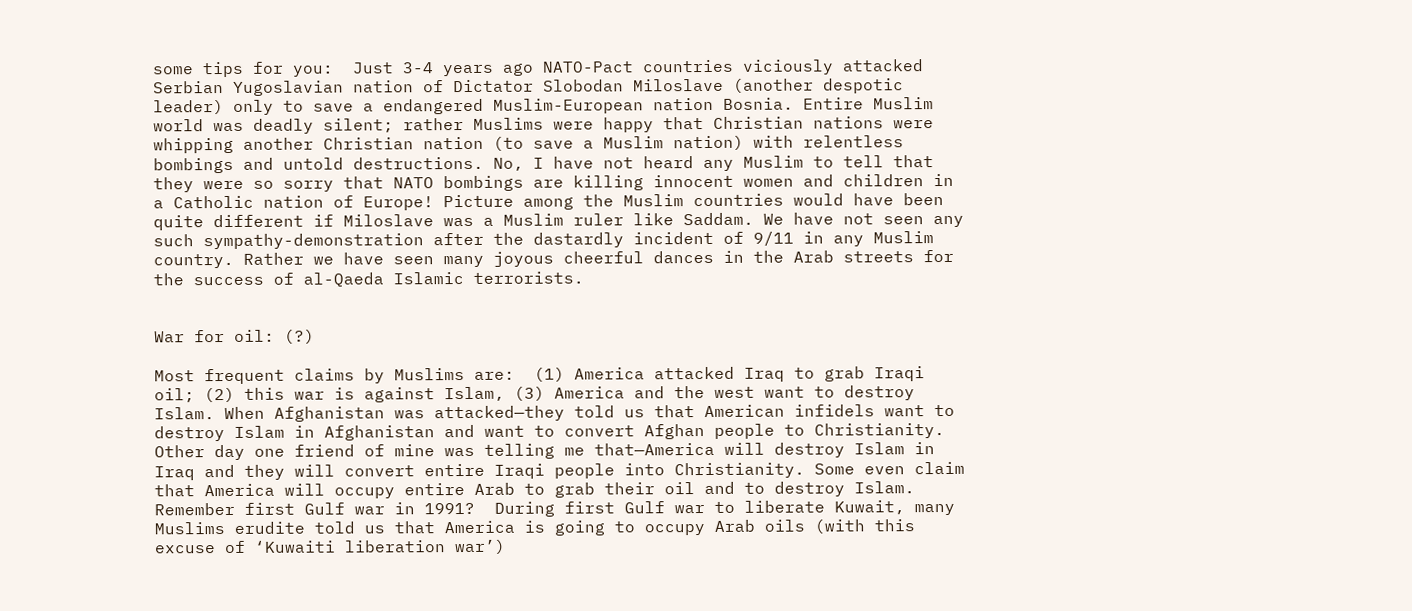some tips for you:  Just 3-4 years ago NATO-Pact countries viciously attacked Serbian Yugoslavian nation of Dictator Slobodan Miloslave (another despotic leader) only to save a endangered Muslim-European nation Bosnia. Entire Muslim world was deadly silent; rather Muslims were happy that Christian nations were whipping another Christian nation (to save a Muslim nation) with relentless bombings and untold destructions. No, I have not heard any Muslim to tell that they were so sorry that NATO bombings are killing innocent women and children in a Catholic nation of Europe! Picture among the Muslim countries would have been quite different if Miloslave was a Muslim ruler like Saddam. We have not seen any such sympathy-demonstration after the dastardly incident of 9/11 in any Muslim country. Rather we have seen many joyous cheerful dances in the Arab streets for the success of al-Qaeda Islamic terrorists.


War for oil: (?)

Most frequent claims by Muslims are:  (1) America attacked Iraq to grab Iraqi oil; (2) this war is against Islam, (3) America and the west want to destroy Islam. When Afghanistan was attacked—they told us that American infidels want to destroy Islam in Afghanistan and want to convert Afghan people to Christianity. Other day one friend of mine was telling me that—America will destroy Islam in Iraq and they will convert entire Iraqi people into Christianity. Some even claim that America will occupy entire Arab to grab their oil and to destroy Islam. Remember first Gulf war in 1991?  During first Gulf war to liberate Kuwait, many Muslims erudite told us that America is going to occupy Arab oils (with this excuse of ‘Kuwaiti liberation war’)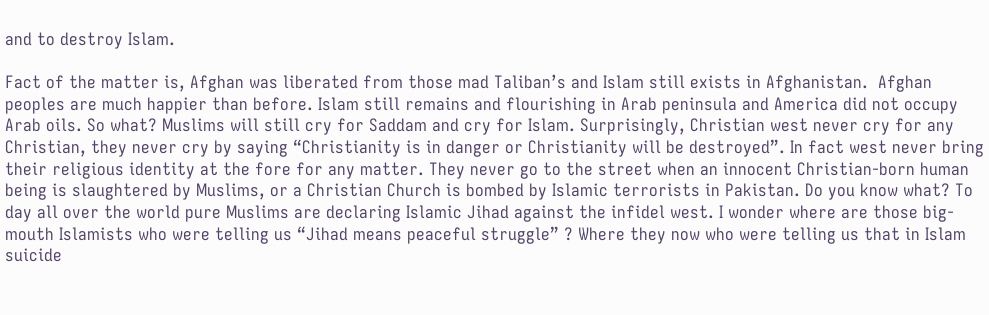and to destroy Islam.

Fact of the matter is, Afghan was liberated from those mad Taliban’s and Islam still exists in Afghanistan.  Afghan peoples are much happier than before. Islam still remains and flourishing in Arab peninsula and America did not occupy Arab oils. So what? Muslims will still cry for Saddam and cry for Islam. Surprisingly, Christian west never cry for any Christian, they never cry by saying “Christianity is in danger or Christianity will be destroyed”. In fact west never bring their religious identity at the fore for any matter. They never go to the street when an innocent Christian-born human being is slaughtered by Muslims, or a Christian Church is bombed by Islamic terrorists in Pakistan. Do you know what? To day all over the world pure Muslims are declaring Islamic Jihad against the infidel west. I wonder where are those big-mouth Islamists who were telling us “Jihad means peaceful struggle” ? Where they now who were telling us that in Islam suicide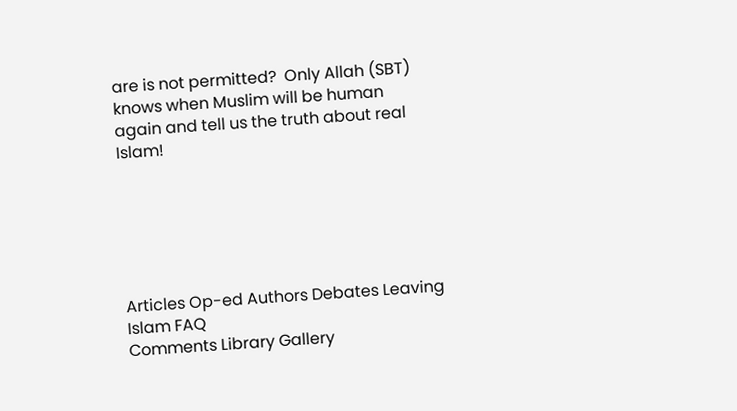are is not permitted?  Only Allah (SBT) knows when Muslim will be human again and tell us the truth about real Islam!






Articles Op-ed Authors Debates Leaving Islam FAQ
Comments Library Gallery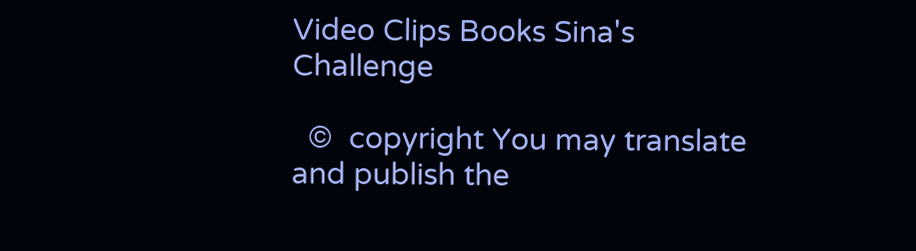Video Clips Books Sina's Challenge

  ©  copyright You may translate and publish the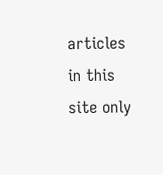articles in this site only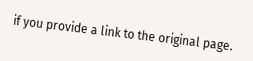if you provide a link to the original page.